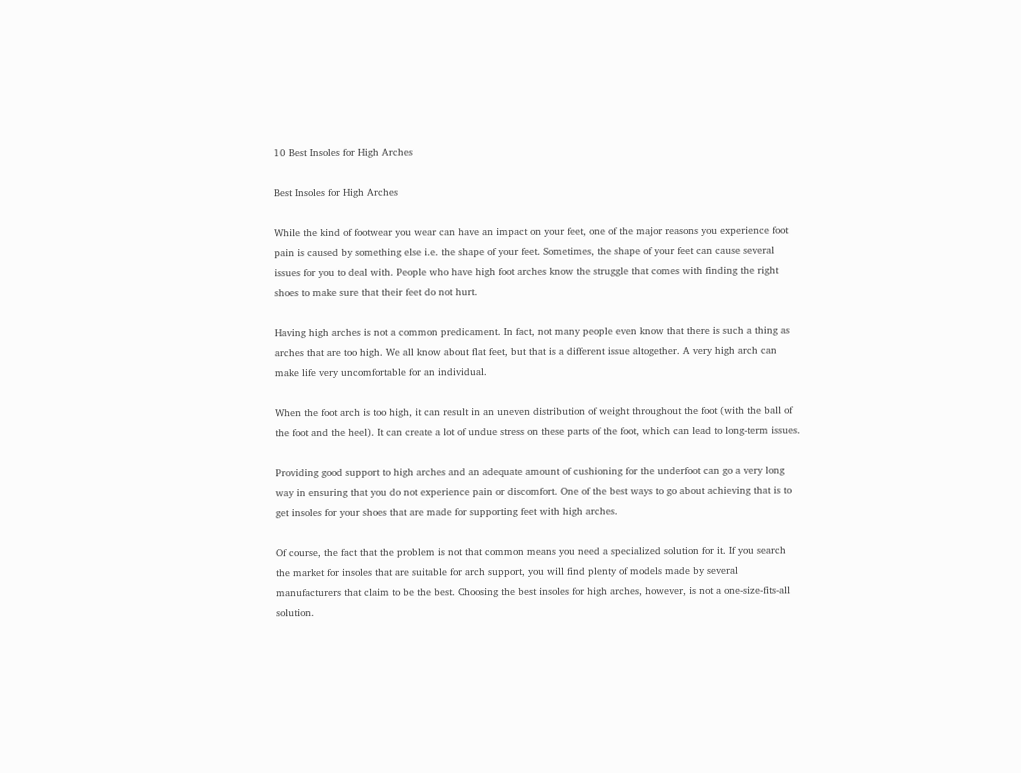10 Best Insoles for High Arches

Best Insoles for High Arches

While the kind of footwear you wear can have an impact on your feet, one of the major reasons you experience foot pain is caused by something else i.e. the shape of your feet. Sometimes, the shape of your feet can cause several issues for you to deal with. People who have high foot arches know the struggle that comes with finding the right shoes to make sure that their feet do not hurt.

Having high arches is not a common predicament. In fact, not many people even know that there is such a thing as arches that are too high. We all know about flat feet, but that is a different issue altogether. A very high arch can make life very uncomfortable for an individual.

When the foot arch is too high, it can result in an uneven distribution of weight throughout the foot (with the ball of the foot and the heel). It can create a lot of undue stress on these parts of the foot, which can lead to long-term issues.

Providing good support to high arches and an adequate amount of cushioning for the underfoot can go a very long way in ensuring that you do not experience pain or discomfort. One of the best ways to go about achieving that is to get insoles for your shoes that are made for supporting feet with high arches.

Of course, the fact that the problem is not that common means you need a specialized solution for it. If you search the market for insoles that are suitable for arch support, you will find plenty of models made by several manufacturers that claim to be the best. Choosing the best insoles for high arches, however, is not a one-size-fits-all solution.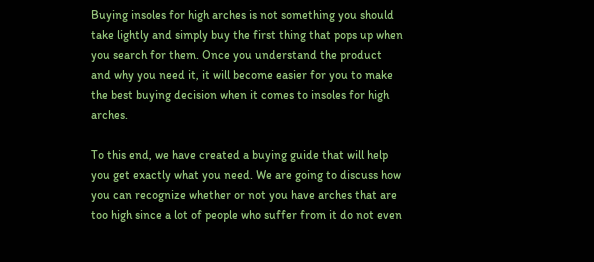Buying insoles for high arches is not something you should take lightly and simply buy the first thing that pops up when you search for them. Once you understand the product and why you need it, it will become easier for you to make the best buying decision when it comes to insoles for high arches.

To this end, we have created a buying guide that will help you get exactly what you need. We are going to discuss how you can recognize whether or not you have arches that are too high since a lot of people who suffer from it do not even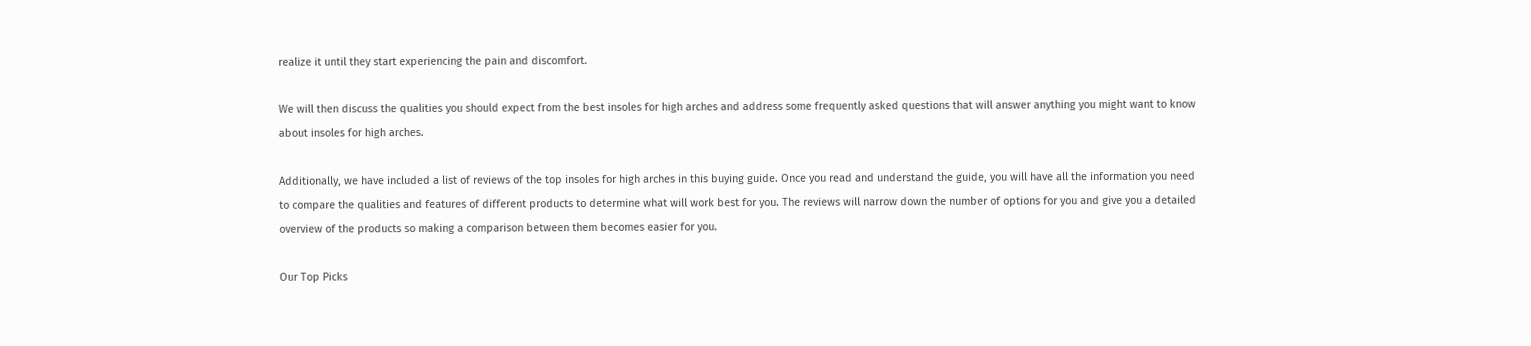realize it until they start experiencing the pain and discomfort.

We will then discuss the qualities you should expect from the best insoles for high arches and address some frequently asked questions that will answer anything you might want to know about insoles for high arches.

Additionally, we have included a list of reviews of the top insoles for high arches in this buying guide. Once you read and understand the guide, you will have all the information you need to compare the qualities and features of different products to determine what will work best for you. The reviews will narrow down the number of options for you and give you a detailed overview of the products so making a comparison between them becomes easier for you.

Our Top Picks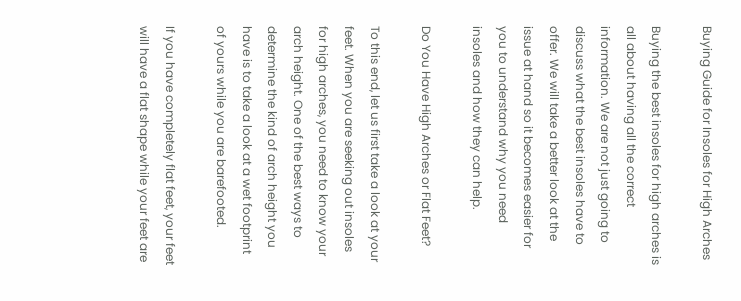Buying Guide for Insoles for High Arches

Buying the best insoles for high arches is all about having all the correct information. We are not just going to discuss what the best insoles have to offer. We will take a better look at the issue at hand so it becomes easier for you to understand why you need insoles and how they can help.

Do You Have High Arches or Flat Feet?

To this end, let us first take a look at your feet. When you are seeking out insoles for high arches, you need to know your arch height. One of the best ways to determine the kind of arch height you have is to take a look at a wet footprint of yours while you are barefooted.

If you have completely flat feet, your feet will have a flat shape while your feet are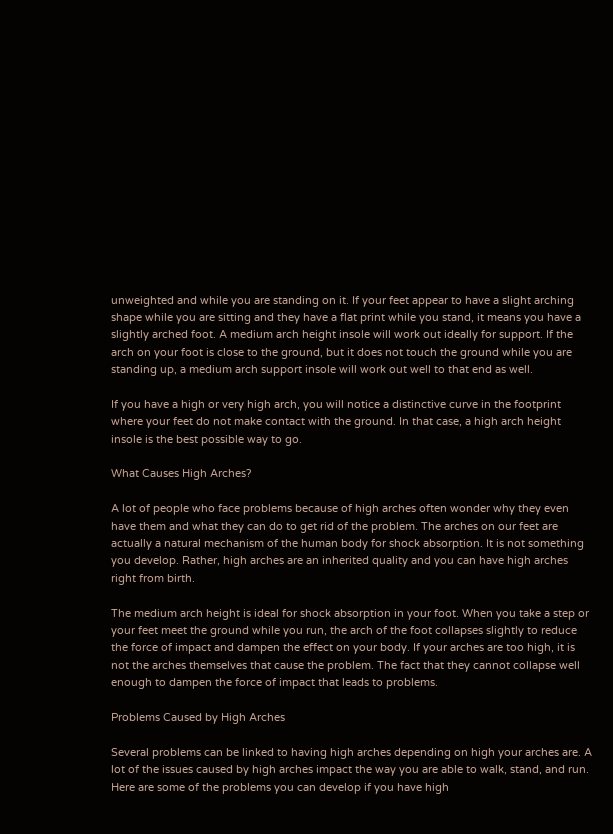unweighted and while you are standing on it. If your feet appear to have a slight arching shape while you are sitting and they have a flat print while you stand, it means you have a slightly arched foot. A medium arch height insole will work out ideally for support. If the arch on your foot is close to the ground, but it does not touch the ground while you are standing up, a medium arch support insole will work out well to that end as well.

If you have a high or very high arch, you will notice a distinctive curve in the footprint where your feet do not make contact with the ground. In that case, a high arch height insole is the best possible way to go.

What Causes High Arches?

A lot of people who face problems because of high arches often wonder why they even have them and what they can do to get rid of the problem. The arches on our feet are actually a natural mechanism of the human body for shock absorption. It is not something you develop. Rather, high arches are an inherited quality and you can have high arches right from birth.

The medium arch height is ideal for shock absorption in your foot. When you take a step or your feet meet the ground while you run, the arch of the foot collapses slightly to reduce the force of impact and dampen the effect on your body. If your arches are too high, it is not the arches themselves that cause the problem. The fact that they cannot collapse well enough to dampen the force of impact that leads to problems.

Problems Caused by High Arches

Several problems can be linked to having high arches depending on high your arches are. A lot of the issues caused by high arches impact the way you are able to walk, stand, and run. Here are some of the problems you can develop if you have high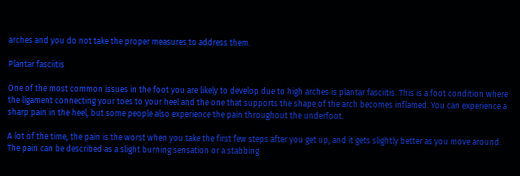arches and you do not take the proper measures to address them.

Plantar fasciitis

One of the most common issues in the foot you are likely to develop due to high arches is plantar fasciitis. This is a foot condition where the ligament connecting your toes to your heel and the one that supports the shape of the arch becomes inflamed. You can experience a sharp pain in the heel, but some people also experience the pain throughout the underfoot.

A lot of the time, the pain is the worst when you take the first few steps after you get up, and it gets slightly better as you move around. The pain can be described as a slight burning sensation or a stabbing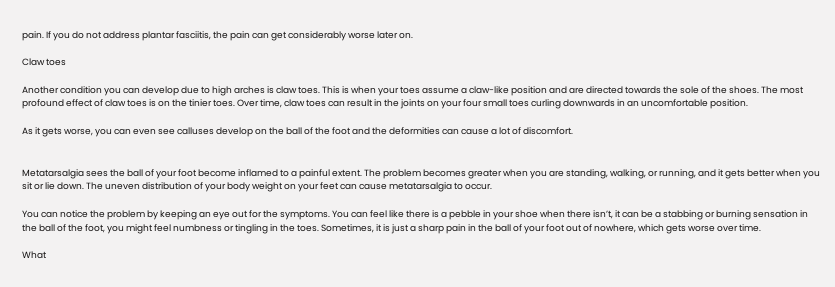pain. If you do not address plantar fasciitis, the pain can get considerably worse later on.

Claw toes

Another condition you can develop due to high arches is claw toes. This is when your toes assume a claw-like position and are directed towards the sole of the shoes. The most profound effect of claw toes is on the tinier toes. Over time, claw toes can result in the joints on your four small toes curling downwards in an uncomfortable position.

As it gets worse, you can even see calluses develop on the ball of the foot and the deformities can cause a lot of discomfort.


Metatarsalgia sees the ball of your foot become inflamed to a painful extent. The problem becomes greater when you are standing, walking, or running, and it gets better when you sit or lie down. The uneven distribution of your body weight on your feet can cause metatarsalgia to occur.

You can notice the problem by keeping an eye out for the symptoms. You can feel like there is a pebble in your shoe when there isn’t, it can be a stabbing or burning sensation in the ball of the foot, you might feel numbness or tingling in the toes. Sometimes, it is just a sharp pain in the ball of your foot out of nowhere, which gets worse over time.

What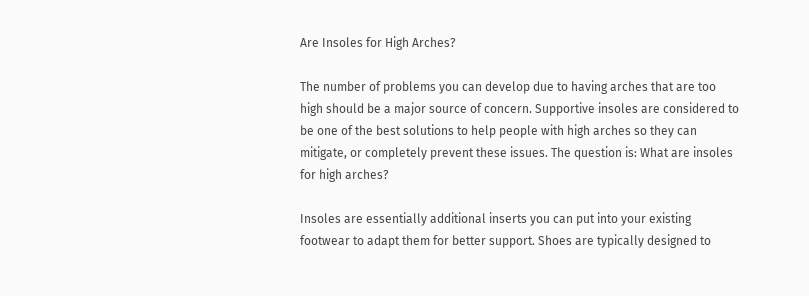Are Insoles for High Arches?

The number of problems you can develop due to having arches that are too high should be a major source of concern. Supportive insoles are considered to be one of the best solutions to help people with high arches so they can mitigate, or completely prevent these issues. The question is: What are insoles for high arches?

Insoles are essentially additional inserts you can put into your existing footwear to adapt them for better support. Shoes are typically designed to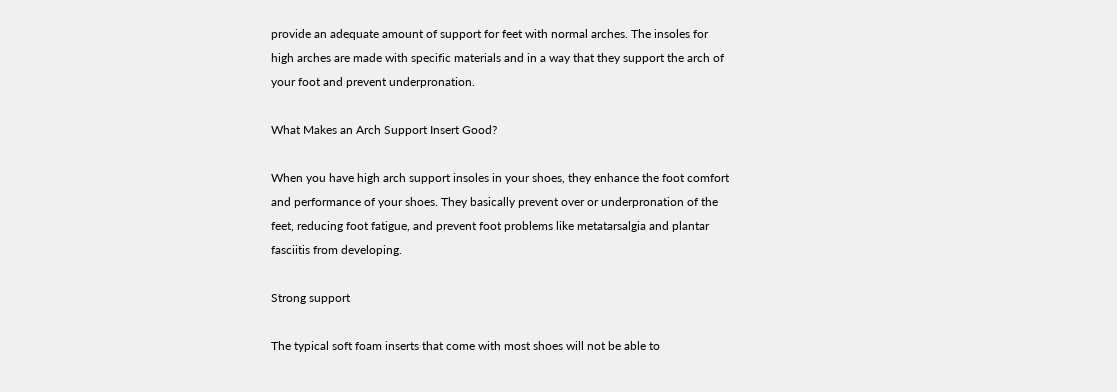provide an adequate amount of support for feet with normal arches. The insoles for high arches are made with specific materials and in a way that they support the arch of your foot and prevent underpronation.

What Makes an Arch Support Insert Good?

When you have high arch support insoles in your shoes, they enhance the foot comfort and performance of your shoes. They basically prevent over or underpronation of the feet, reducing foot fatigue, and prevent foot problems like metatarsalgia and plantar fasciitis from developing.

Strong support

The typical soft foam inserts that come with most shoes will not be able to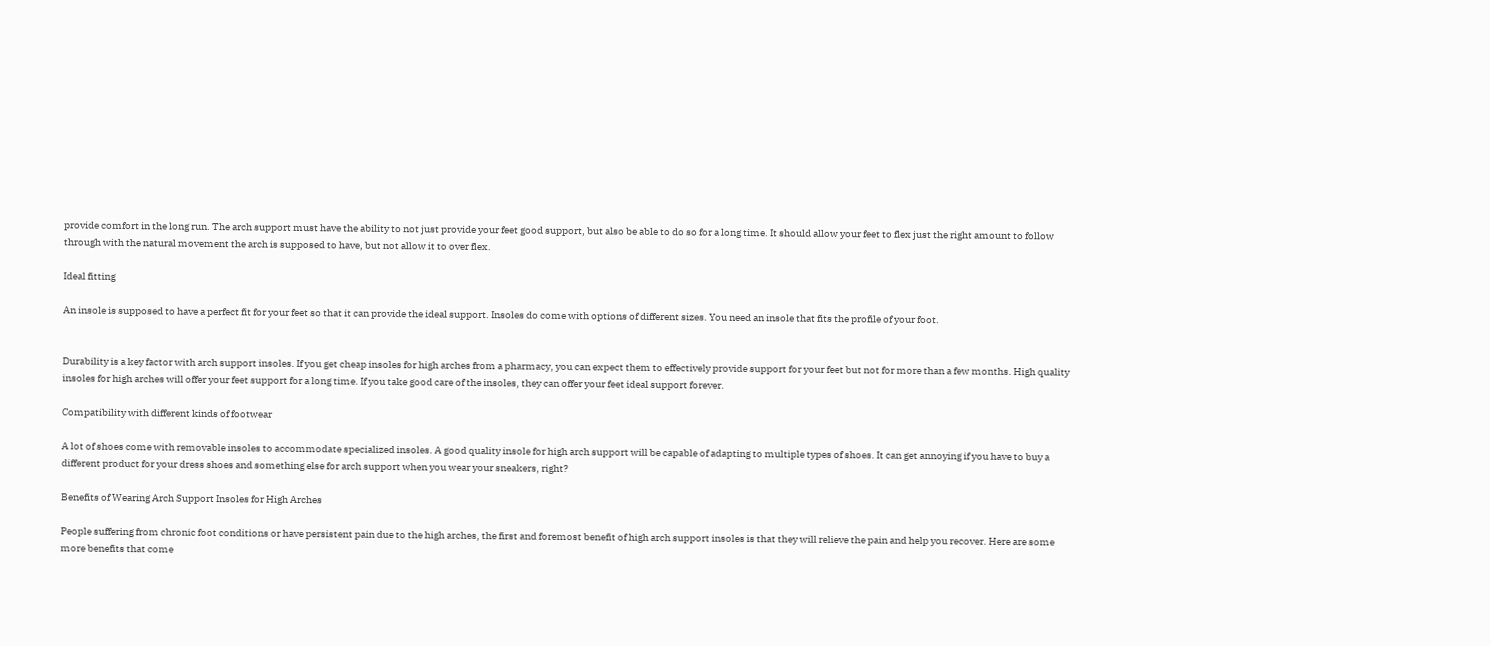provide comfort in the long run. The arch support must have the ability to not just provide your feet good support, but also be able to do so for a long time. It should allow your feet to flex just the right amount to follow through with the natural movement the arch is supposed to have, but not allow it to over flex.

Ideal fitting

An insole is supposed to have a perfect fit for your feet so that it can provide the ideal support. Insoles do come with options of different sizes. You need an insole that fits the profile of your foot.


Durability is a key factor with arch support insoles. If you get cheap insoles for high arches from a pharmacy, you can expect them to effectively provide support for your feet but not for more than a few months. High quality insoles for high arches will offer your feet support for a long time. If you take good care of the insoles, they can offer your feet ideal support forever.

Compatibility with different kinds of footwear

A lot of shoes come with removable insoles to accommodate specialized insoles. A good quality insole for high arch support will be capable of adapting to multiple types of shoes. It can get annoying if you have to buy a different product for your dress shoes and something else for arch support when you wear your sneakers, right?

Benefits of Wearing Arch Support Insoles for High Arches

People suffering from chronic foot conditions or have persistent pain due to the high arches, the first and foremost benefit of high arch support insoles is that they will relieve the pain and help you recover. Here are some more benefits that come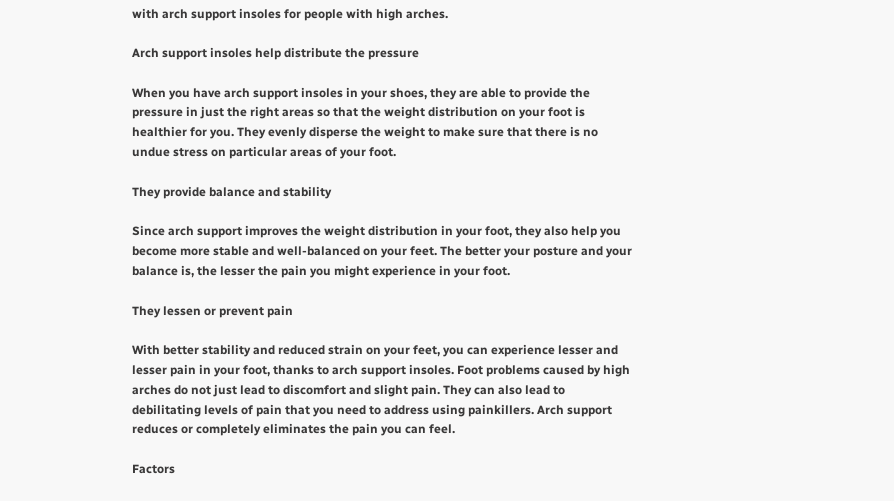with arch support insoles for people with high arches.

Arch support insoles help distribute the pressure

When you have arch support insoles in your shoes, they are able to provide the pressure in just the right areas so that the weight distribution on your foot is healthier for you. They evenly disperse the weight to make sure that there is no undue stress on particular areas of your foot.

They provide balance and stability

Since arch support improves the weight distribution in your foot, they also help you become more stable and well-balanced on your feet. The better your posture and your balance is, the lesser the pain you might experience in your foot.

They lessen or prevent pain

With better stability and reduced strain on your feet, you can experience lesser and lesser pain in your foot, thanks to arch support insoles. Foot problems caused by high arches do not just lead to discomfort and slight pain. They can also lead to debilitating levels of pain that you need to address using painkillers. Arch support reduces or completely eliminates the pain you can feel.

Factors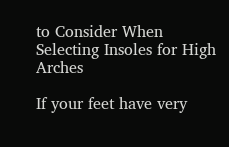to Consider When Selecting Insoles for High Arches

If your feet have very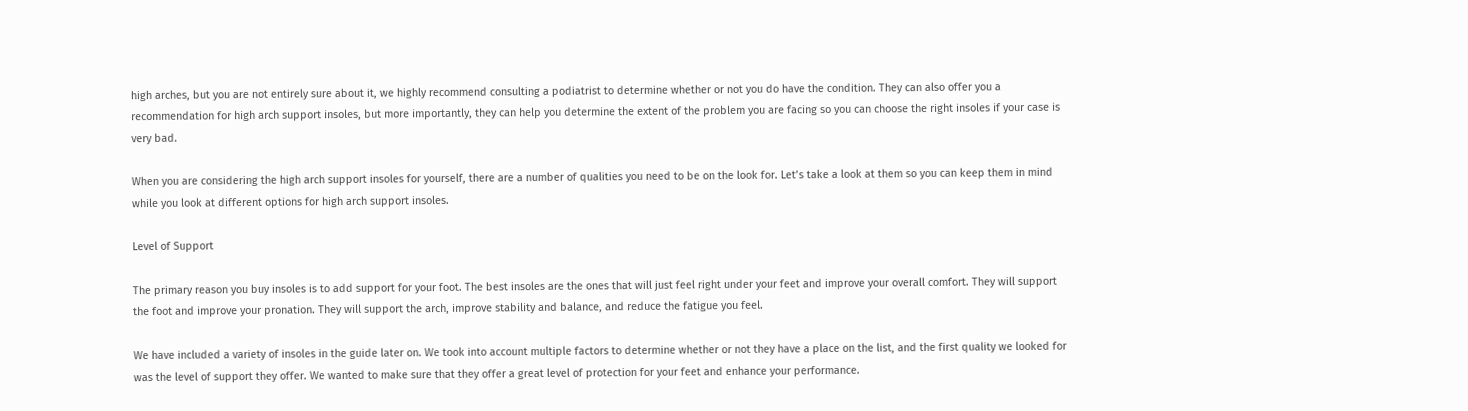high arches, but you are not entirely sure about it, we highly recommend consulting a podiatrist to determine whether or not you do have the condition. They can also offer you a recommendation for high arch support insoles, but more importantly, they can help you determine the extent of the problem you are facing so you can choose the right insoles if your case is very bad.

When you are considering the high arch support insoles for yourself, there are a number of qualities you need to be on the look for. Let’s take a look at them so you can keep them in mind while you look at different options for high arch support insoles.

Level of Support

The primary reason you buy insoles is to add support for your foot. The best insoles are the ones that will just feel right under your feet and improve your overall comfort. They will support the foot and improve your pronation. They will support the arch, improve stability and balance, and reduce the fatigue you feel.

We have included a variety of insoles in the guide later on. We took into account multiple factors to determine whether or not they have a place on the list, and the first quality we looked for was the level of support they offer. We wanted to make sure that they offer a great level of protection for your feet and enhance your performance.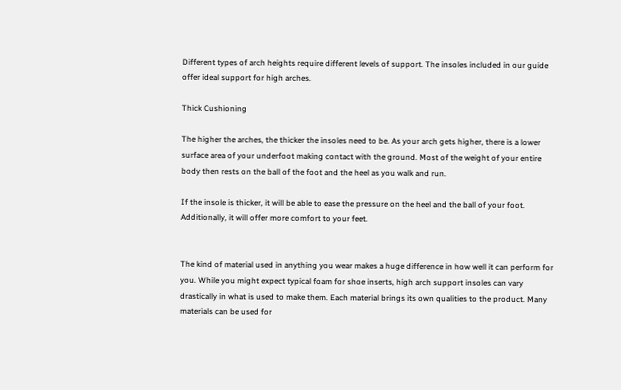Different types of arch heights require different levels of support. The insoles included in our guide offer ideal support for high arches.

Thick Cushioning

The higher the arches, the thicker the insoles need to be. As your arch gets higher, there is a lower surface area of your underfoot making contact with the ground. Most of the weight of your entire body then rests on the ball of the foot and the heel as you walk and run.

If the insole is thicker, it will be able to ease the pressure on the heel and the ball of your foot. Additionally, it will offer more comfort to your feet.


The kind of material used in anything you wear makes a huge difference in how well it can perform for you. While you might expect typical foam for shoe inserts, high arch support insoles can vary drastically in what is used to make them. Each material brings its own qualities to the product. Many materials can be used for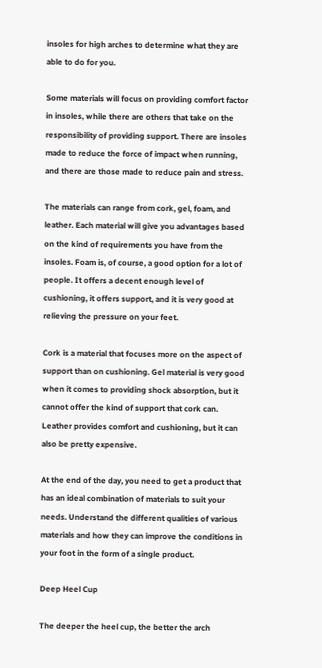insoles for high arches to determine what they are able to do for you.

Some materials will focus on providing comfort factor in insoles, while there are others that take on the responsibility of providing support. There are insoles made to reduce the force of impact when running, and there are those made to reduce pain and stress.

The materials can range from cork, gel, foam, and leather. Each material will give you advantages based on the kind of requirements you have from the insoles. Foam is, of course, a good option for a lot of people. It offers a decent enough level of cushioning, it offers support, and it is very good at relieving the pressure on your feet.

Cork is a material that focuses more on the aspect of support than on cushioning. Gel material is very good when it comes to providing shock absorption, but it cannot offer the kind of support that cork can. Leather provides comfort and cushioning, but it can also be pretty expensive.

At the end of the day, you need to get a product that has an ideal combination of materials to suit your needs. Understand the different qualities of various materials and how they can improve the conditions in your foot in the form of a single product.

Deep Heel Cup

The deeper the heel cup, the better the arch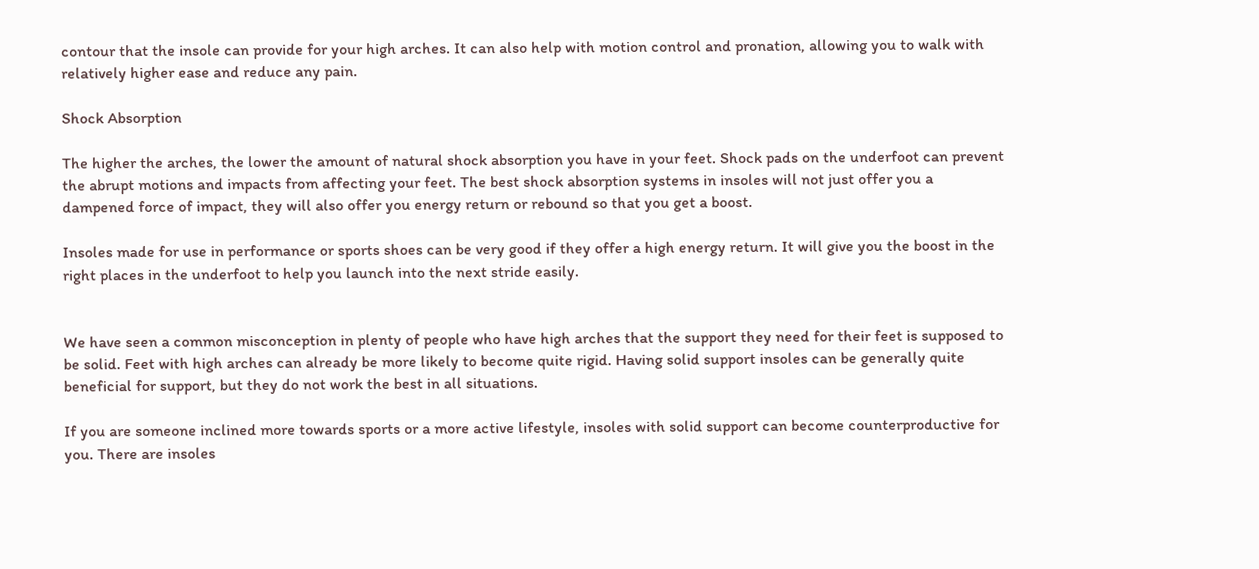contour that the insole can provide for your high arches. It can also help with motion control and pronation, allowing you to walk with relatively higher ease and reduce any pain.

Shock Absorption

The higher the arches, the lower the amount of natural shock absorption you have in your feet. Shock pads on the underfoot can prevent the abrupt motions and impacts from affecting your feet. The best shock absorption systems in insoles will not just offer you a dampened force of impact, they will also offer you energy return or rebound so that you get a boost.

Insoles made for use in performance or sports shoes can be very good if they offer a high energy return. It will give you the boost in the right places in the underfoot to help you launch into the next stride easily.


We have seen a common misconception in plenty of people who have high arches that the support they need for their feet is supposed to be solid. Feet with high arches can already be more likely to become quite rigid. Having solid support insoles can be generally quite beneficial for support, but they do not work the best in all situations.

If you are someone inclined more towards sports or a more active lifestyle, insoles with solid support can become counterproductive for you. There are insoles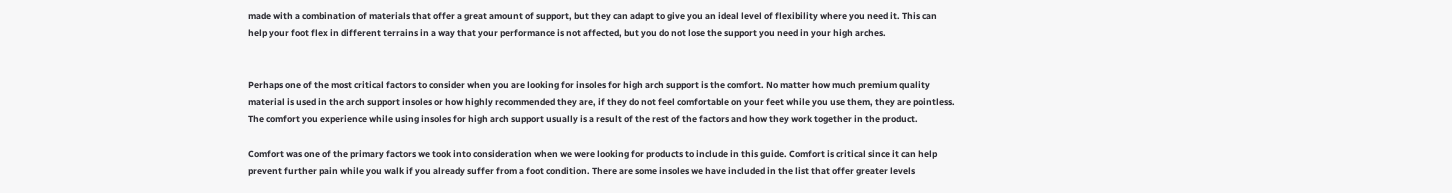made with a combination of materials that offer a great amount of support, but they can adapt to give you an ideal level of flexibility where you need it. This can help your foot flex in different terrains in a way that your performance is not affected, but you do not lose the support you need in your high arches.


Perhaps one of the most critical factors to consider when you are looking for insoles for high arch support is the comfort. No matter how much premium quality material is used in the arch support insoles or how highly recommended they are, if they do not feel comfortable on your feet while you use them, they are pointless. The comfort you experience while using insoles for high arch support usually is a result of the rest of the factors and how they work together in the product.

Comfort was one of the primary factors we took into consideration when we were looking for products to include in this guide. Comfort is critical since it can help prevent further pain while you walk if you already suffer from a foot condition. There are some insoles we have included in the list that offer greater levels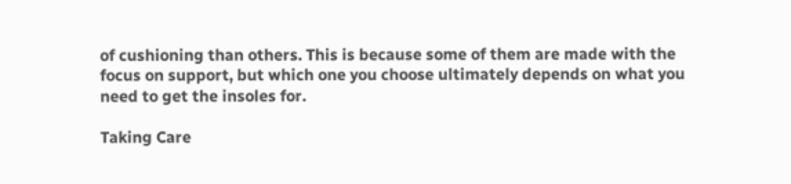of cushioning than others. This is because some of them are made with the focus on support, but which one you choose ultimately depends on what you need to get the insoles for.

Taking Care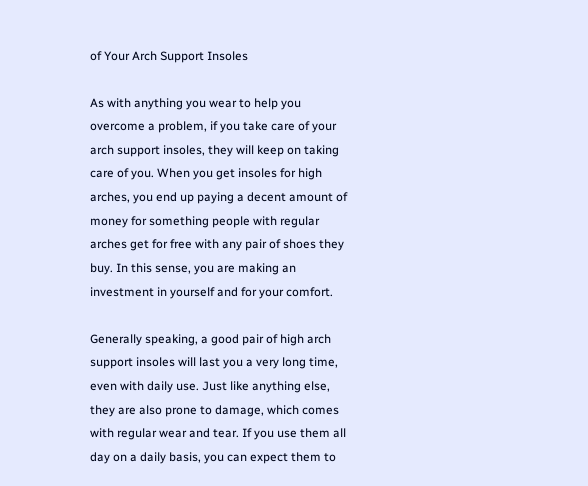of Your Arch Support Insoles

As with anything you wear to help you overcome a problem, if you take care of your arch support insoles, they will keep on taking care of you. When you get insoles for high arches, you end up paying a decent amount of money for something people with regular arches get for free with any pair of shoes they buy. In this sense, you are making an investment in yourself and for your comfort.

Generally speaking, a good pair of high arch support insoles will last you a very long time, even with daily use. Just like anything else, they are also prone to damage, which comes with regular wear and tear. If you use them all day on a daily basis, you can expect them to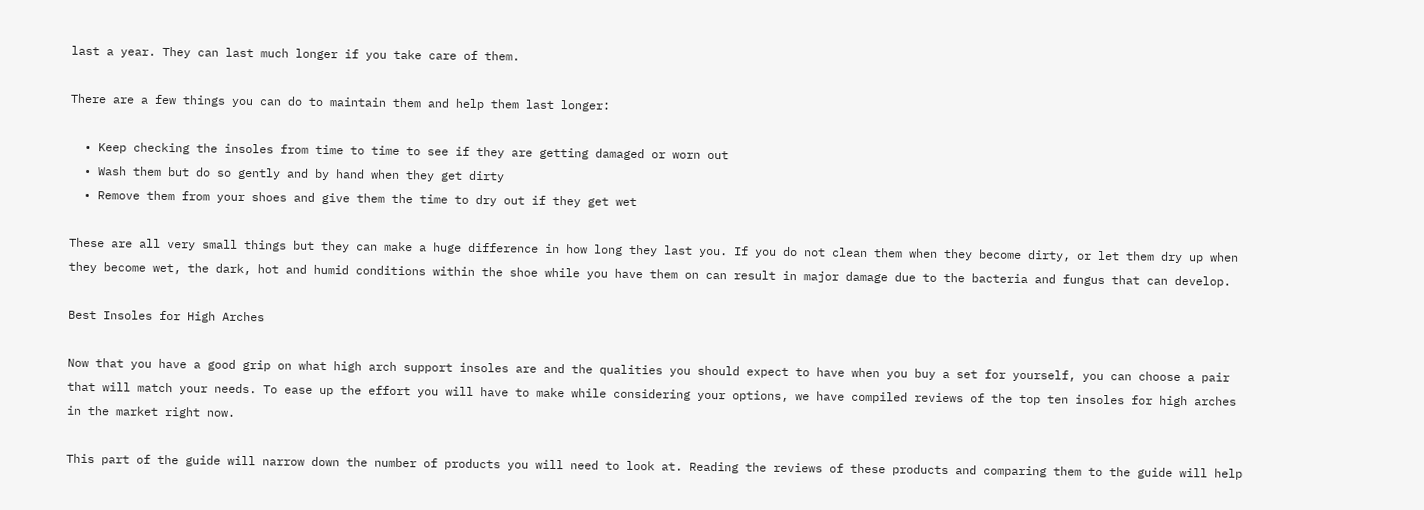last a year. They can last much longer if you take care of them.

There are a few things you can do to maintain them and help them last longer:

  • Keep checking the insoles from time to time to see if they are getting damaged or worn out
  • Wash them but do so gently and by hand when they get dirty
  • Remove them from your shoes and give them the time to dry out if they get wet

These are all very small things but they can make a huge difference in how long they last you. If you do not clean them when they become dirty, or let them dry up when they become wet, the dark, hot and humid conditions within the shoe while you have them on can result in major damage due to the bacteria and fungus that can develop.

Best Insoles for High Arches

Now that you have a good grip on what high arch support insoles are and the qualities you should expect to have when you buy a set for yourself, you can choose a pair that will match your needs. To ease up the effort you will have to make while considering your options, we have compiled reviews of the top ten insoles for high arches in the market right now.

This part of the guide will narrow down the number of products you will need to look at. Reading the reviews of these products and comparing them to the guide will help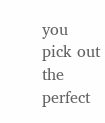you pick out the perfect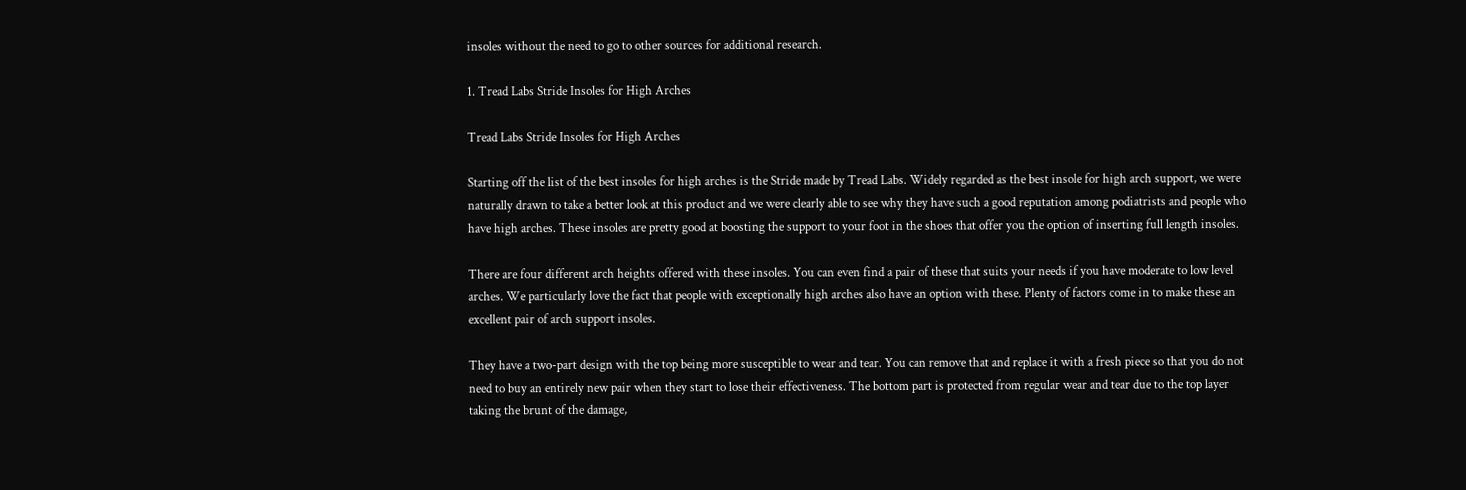insoles without the need to go to other sources for additional research.

1. Tread Labs Stride Insoles for High Arches

Tread Labs Stride Insoles for High Arches

Starting off the list of the best insoles for high arches is the Stride made by Tread Labs. Widely regarded as the best insole for high arch support, we were naturally drawn to take a better look at this product and we were clearly able to see why they have such a good reputation among podiatrists and people who have high arches. These insoles are pretty good at boosting the support to your foot in the shoes that offer you the option of inserting full length insoles.

There are four different arch heights offered with these insoles. You can even find a pair of these that suits your needs if you have moderate to low level arches. We particularly love the fact that people with exceptionally high arches also have an option with these. Plenty of factors come in to make these an excellent pair of arch support insoles.

They have a two-part design with the top being more susceptible to wear and tear. You can remove that and replace it with a fresh piece so that you do not need to buy an entirely new pair when they start to lose their effectiveness. The bottom part is protected from regular wear and tear due to the top layer taking the brunt of the damage,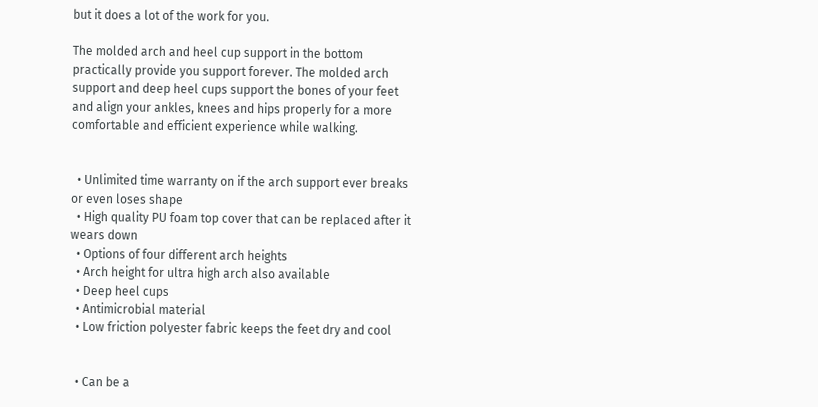but it does a lot of the work for you.

The molded arch and heel cup support in the bottom practically provide you support forever. The molded arch support and deep heel cups support the bones of your feet and align your ankles, knees and hips properly for a more comfortable and efficient experience while walking.


  • Unlimited time warranty on if the arch support ever breaks or even loses shape
  • High quality PU foam top cover that can be replaced after it wears down
  • Options of four different arch heights
  • Arch height for ultra high arch also available
  • Deep heel cups
  • Antimicrobial material
  • Low friction polyester fabric keeps the feet dry and cool


  • Can be a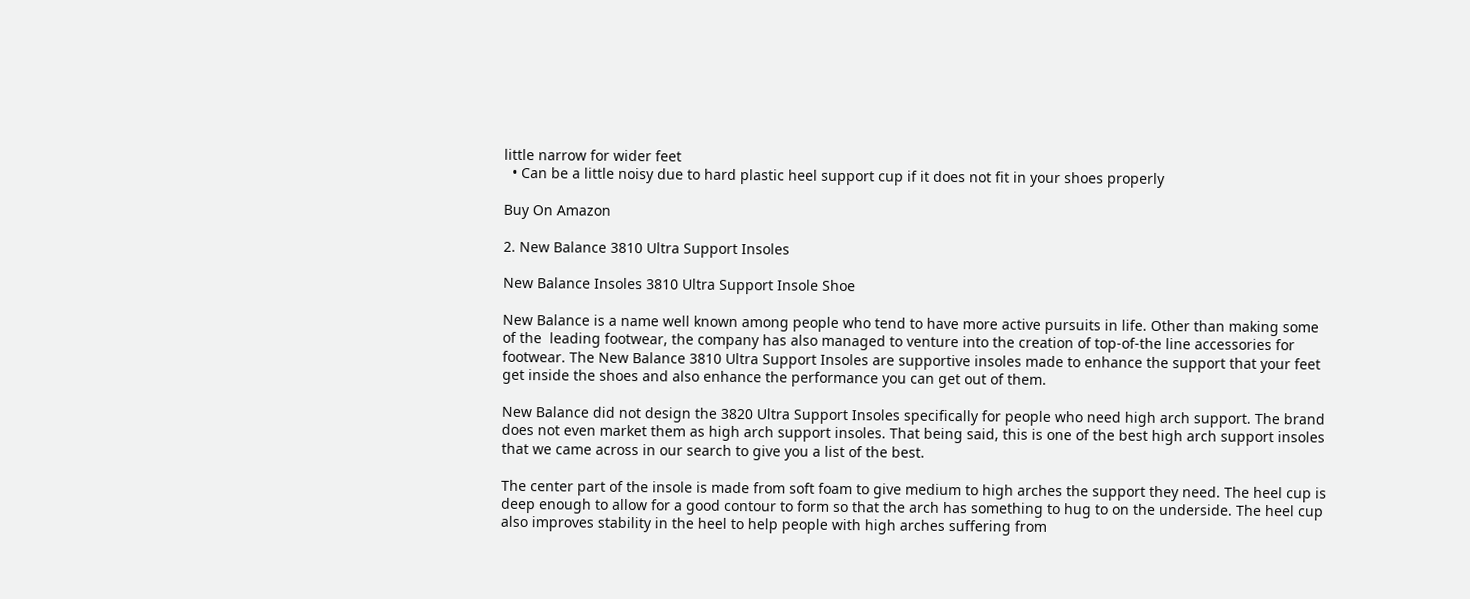little narrow for wider feet
  • Can be a little noisy due to hard plastic heel support cup if it does not fit in your shoes properly

Buy On Amazon

2. New Balance 3810 Ultra Support Insoles

New Balance Insoles 3810 Ultra Support Insole Shoe

New Balance is a name well known among people who tend to have more active pursuits in life. Other than making some of the  leading footwear, the company has also managed to venture into the creation of top-of-the line accessories for footwear. The New Balance 3810 Ultra Support Insoles are supportive insoles made to enhance the support that your feet get inside the shoes and also enhance the performance you can get out of them.

New Balance did not design the 3820 Ultra Support Insoles specifically for people who need high arch support. The brand does not even market them as high arch support insoles. That being said, this is one of the best high arch support insoles that we came across in our search to give you a list of the best.

The center part of the insole is made from soft foam to give medium to high arches the support they need. The heel cup is deep enough to allow for a good contour to form so that the arch has something to hug to on the underside. The heel cup also improves stability in the heel to help people with high arches suffering from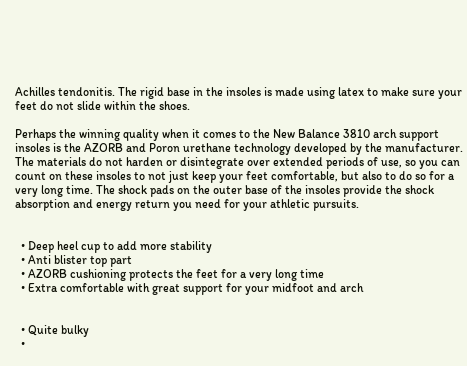Achilles tendonitis. The rigid base in the insoles is made using latex to make sure your feet do not slide within the shoes.

Perhaps the winning quality when it comes to the New Balance 3810 arch support insoles is the AZORB and Poron urethane technology developed by the manufacturer. The materials do not harden or disintegrate over extended periods of use, so you can count on these insoles to not just keep your feet comfortable, but also to do so for a very long time. The shock pads on the outer base of the insoles provide the shock absorption and energy return you need for your athletic pursuits.


  • Deep heel cup to add more stability
  • Anti blister top part
  • AZORB cushioning protects the feet for a very long time
  • Extra comfortable with great support for your midfoot and arch


  • Quite bulky
  •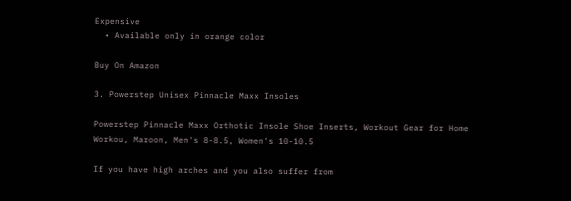Expensive
  • Available only in orange color

Buy On Amazon

3. Powerstep Unisex Pinnacle Maxx Insoles

Powerstep Pinnacle Maxx Orthotic Insole Shoe Inserts, Workout Gear for Home Workou, Maroon, Men's 8-8.5, Women's 10-10.5

If you have high arches and you also suffer from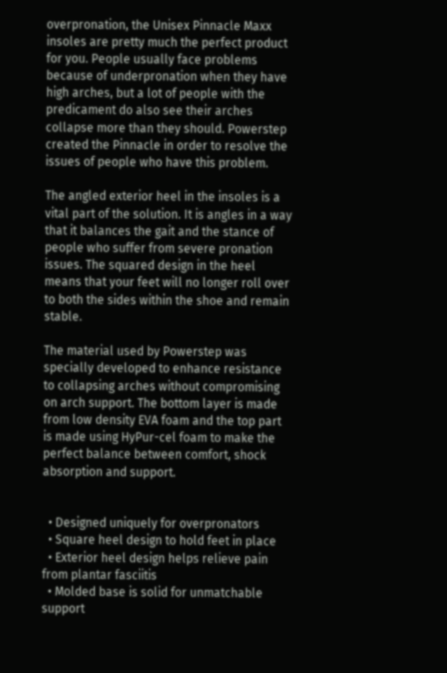overpronation, the Unisex Pinnacle Maxx insoles are pretty much the perfect product for you. People usually face problems because of underpronation when they have high arches, but a lot of people with the predicament do also see their arches collapse more than they should. Powerstep created the Pinnacle in order to resolve the issues of people who have this problem.

The angled exterior heel in the insoles is a vital part of the solution. It is angles in a way that it balances the gait and the stance of people who suffer from severe pronation issues. The squared design in the heel means that your feet will no longer roll over to both the sides within the shoe and remain stable.

The material used by Powerstep was specially developed to enhance resistance to collapsing arches without compromising on arch support. The bottom layer is made from low density EVA foam and the top part is made using HyPur-cel foam to make the perfect balance between comfort, shock absorption and support.


  • Designed uniquely for overpronators
  • Square heel design to hold feet in place
  • Exterior heel design helps relieve pain from plantar fasciitis
  • Molded base is solid for unmatchable support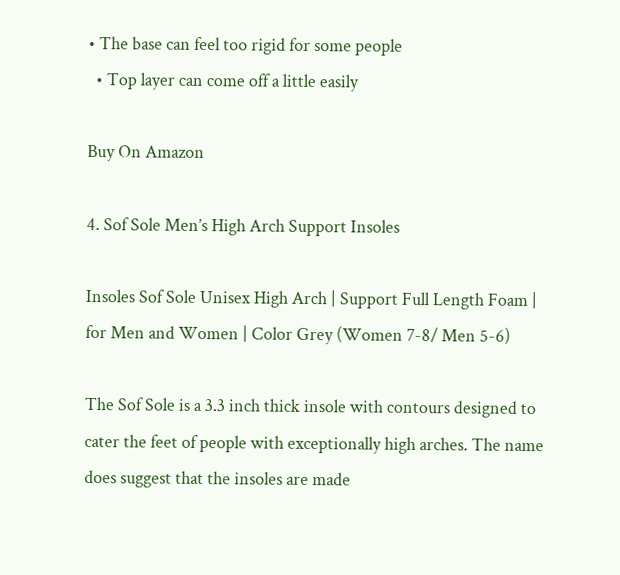• The base can feel too rigid for some people
  • Top layer can come off a little easily

Buy On Amazon

4. Sof Sole Men’s High Arch Support Insoles

Insoles Sof Sole Unisex High Arch | Support Full Length Foam | for Men and Women | Color Grey (Women 7-8/ Men 5-6)

The Sof Sole is a 3.3 inch thick insole with contours designed to cater the feet of people with exceptionally high arches. The name does suggest that the insoles are made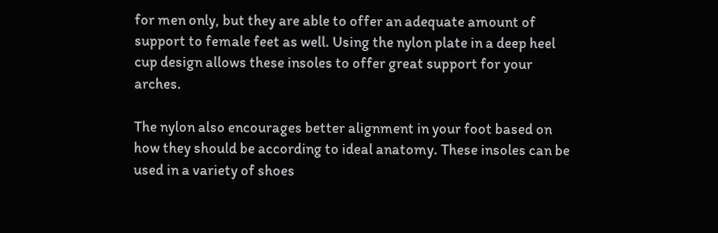for men only, but they are able to offer an adequate amount of support to female feet as well. Using the nylon plate in a deep heel cup design allows these insoles to offer great support for your arches.

The nylon also encourages better alignment in your foot based on how they should be according to ideal anatomy. These insoles can be used in a variety of shoes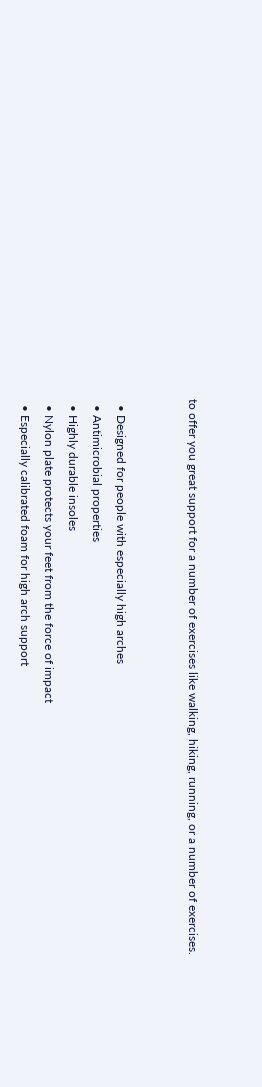to offer you great support for a number of exercises like walking, hiking, running, or a number of exercises.


  • Designed for people with especially high arches
  • Antimicrobial properties
  • Highly durable insoles
  • Nylon plate protects your feet from the force of impact
  • Especially calibrated foam for high arch support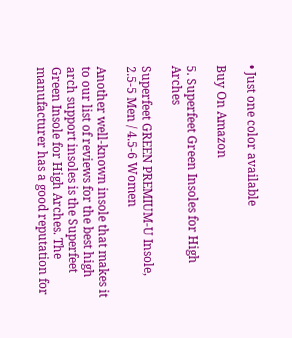• Just one color available

Buy On Amazon

5. Superfeet Green Insoles for High Arches

Superfeet GREEN PREMIUM-U Insole, 2.5-5 Men / 4.5-6 Women

Another well-known insole that makes it to our list of reviews for the best high arch support insoles is the Superfeet Green Insole for High Arches. The manufacturer has a good reputation for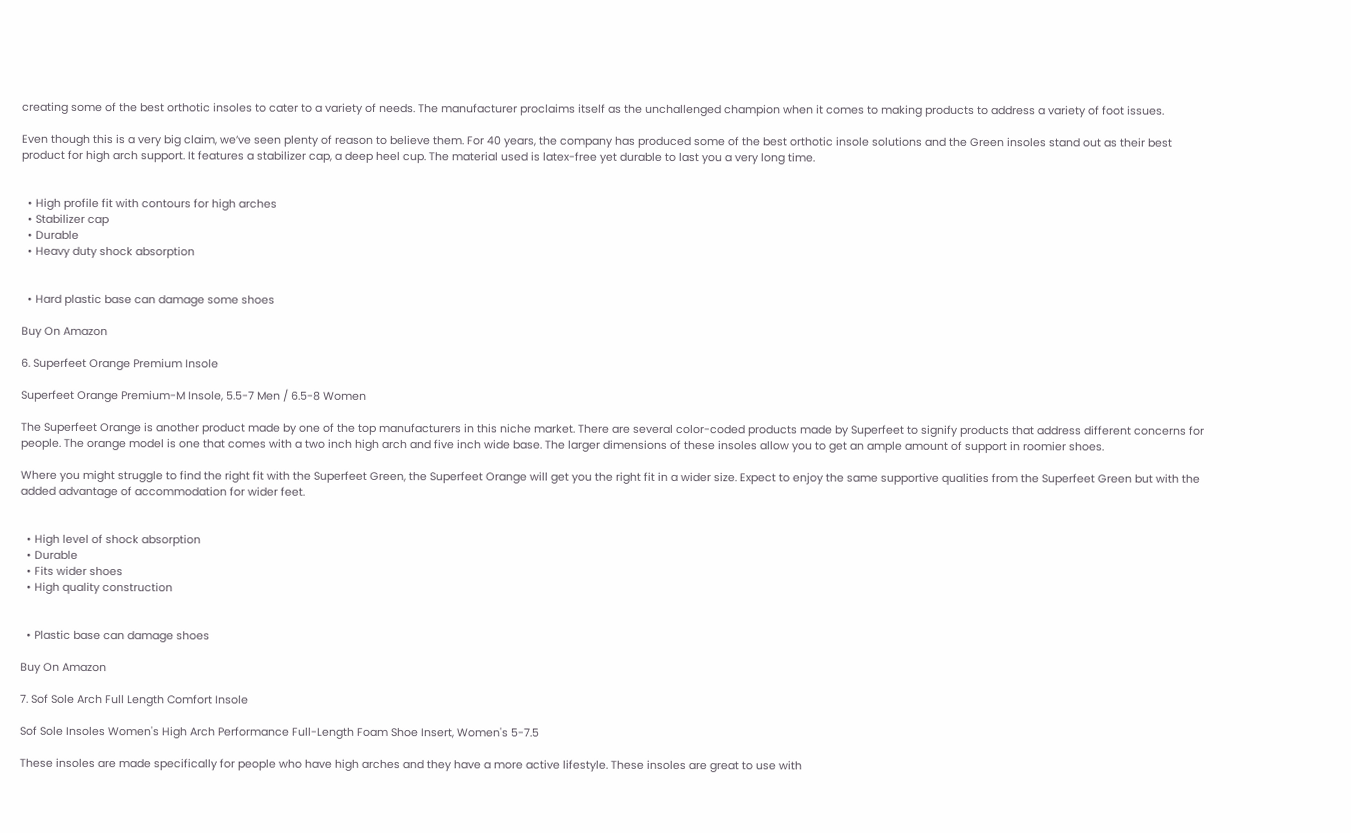creating some of the best orthotic insoles to cater to a variety of needs. The manufacturer proclaims itself as the unchallenged champion when it comes to making products to address a variety of foot issues.

Even though this is a very big claim, we’ve seen plenty of reason to believe them. For 40 years, the company has produced some of the best orthotic insole solutions and the Green insoles stand out as their best product for high arch support. It features a stabilizer cap, a deep heel cup. The material used is latex-free yet durable to last you a very long time.


  • High profile fit with contours for high arches
  • Stabilizer cap
  • Durable
  • Heavy duty shock absorption


  • Hard plastic base can damage some shoes

Buy On Amazon

6. Superfeet Orange Premium Insole

Superfeet Orange Premium-M Insole, 5.5-7 Men / 6.5-8 Women

The Superfeet Orange is another product made by one of the top manufacturers in this niche market. There are several color-coded products made by Superfeet to signify products that address different concerns for people. The orange model is one that comes with a two inch high arch and five inch wide base. The larger dimensions of these insoles allow you to get an ample amount of support in roomier shoes.

Where you might struggle to find the right fit with the Superfeet Green, the Superfeet Orange will get you the right fit in a wider size. Expect to enjoy the same supportive qualities from the Superfeet Green but with the added advantage of accommodation for wider feet.


  • High level of shock absorption
  • Durable
  • Fits wider shoes
  • High quality construction


  • Plastic base can damage shoes

Buy On Amazon

7. Sof Sole Arch Full Length Comfort Insole

Sof Sole Insoles Women's High Arch Performance Full-Length Foam Shoe Insert, Women's 5-7.5

These insoles are made specifically for people who have high arches and they have a more active lifestyle. These insoles are great to use with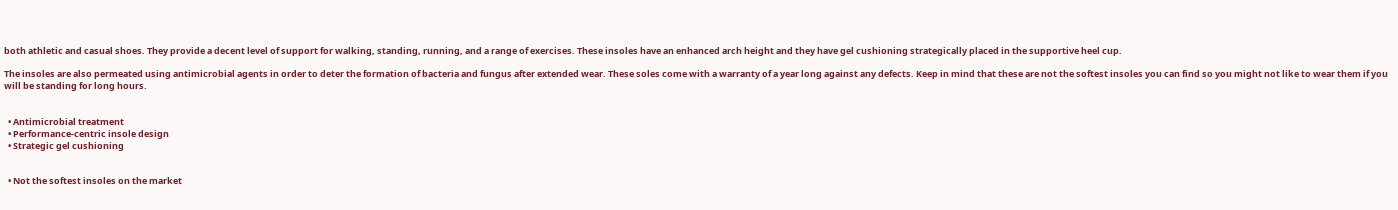both athletic and casual shoes. They provide a decent level of support for walking, standing, running, and a range of exercises. These insoles have an enhanced arch height and they have gel cushioning strategically placed in the supportive heel cup.

The insoles are also permeated using antimicrobial agents in order to deter the formation of bacteria and fungus after extended wear. These soles come with a warranty of a year long against any defects. Keep in mind that these are not the softest insoles you can find so you might not like to wear them if you will be standing for long hours.


  • Antimicrobial treatment
  • Performance-centric insole design
  • Strategic gel cushioning


  • Not the softest insoles on the market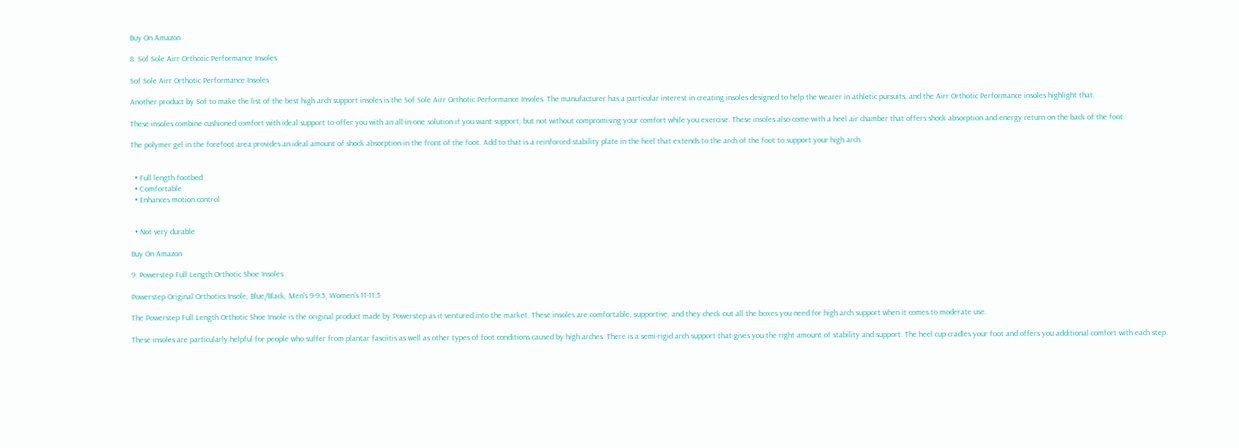Buy On Amazon

8. Sof Sole Airr Orthotic Performance Insoles

Sof Sole Airr Orthotic Performance Insoles

Another product by Sof to make the list of the best high arch support insoles is the Sof Sole Airr Orthotic Performance Insoles. The manufacturer has a particular interest in creating insoles designed to help the wearer in athletic pursuits, and the Airr Orthotic Performance insoles highlight that.

These insoles combine cushioned comfort with ideal support to offer you with an all-in-one solution if you want support, but not without compromising your comfort while you exercise. These insoles also come with a heel air chamber that offers shock absorption and energy return on the back of the foot.

The polymer gel in the forefoot area provides an ideal amount of shock absorption in the front of the foot. Add to that is a reinforced stability plate in the heel that extends to the arch of the foot to support your high arch.


  • Full length footbed
  • Comfortable
  • Enhances motion control


  • Not very durable

Buy On Amazon

9. Powerstep Full Length Orthotic Shoe Insoles

Powerstep Original Orthotics Insole, Blue/Black, Men's 9-9.5, Women's 11-11.5

The Powerstep Full Length Orthotic Shoe Insole is the original product made by Powerstep as it ventured into the market. These insoles are comfortable, supportive, and they check out all the boxes you need for high arch support when it comes to moderate use.

These insoles are particularly helpful for people who suffer from plantar fasciitis as well as other types of foot conditions caused by high arches. There is a semi-rigid arch support that gives you the right amount of stability and support. The heel cup cradles your foot and offers you additional comfort with each step.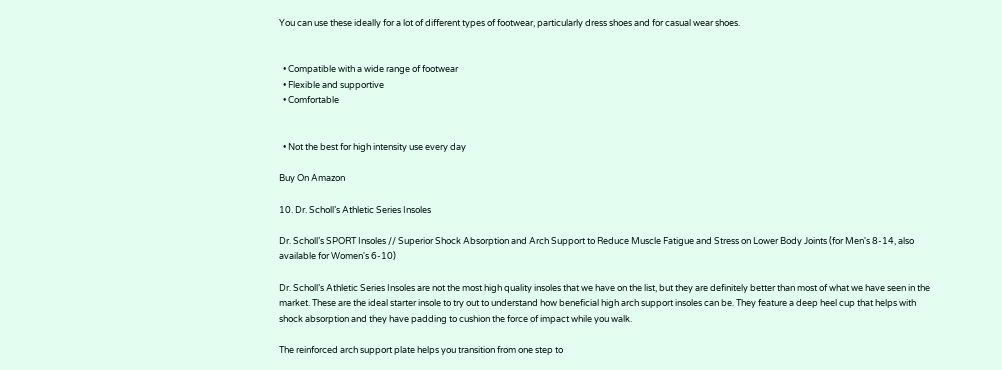You can use these ideally for a lot of different types of footwear, particularly dress shoes and for casual wear shoes.


  • Compatible with a wide range of footwear
  • Flexible and supportive
  • Comfortable


  • Not the best for high intensity use every day

Buy On Amazon

10. Dr. Scholl’s Athletic Series Insoles

Dr. Scholl’s SPORT Insoles // Superior Shock Absorption and Arch Support to Reduce Muscle Fatigue and Stress on Lower Body Joints (for Men's 8-14, also available for Women's 6-10)

Dr. Scholl’s Athletic Series Insoles are not the most high quality insoles that we have on the list, but they are definitely better than most of what we have seen in the market. These are the ideal starter insole to try out to understand how beneficial high arch support insoles can be. They feature a deep heel cup that helps with shock absorption and they have padding to cushion the force of impact while you walk.

The reinforced arch support plate helps you transition from one step to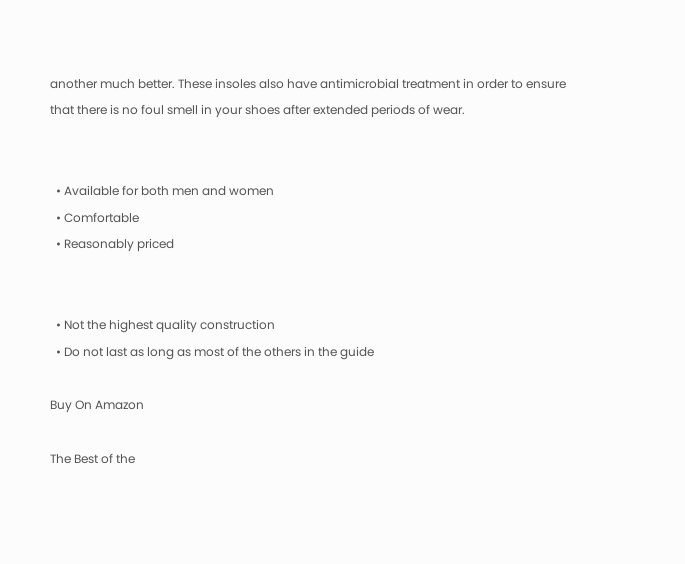another much better. These insoles also have antimicrobial treatment in order to ensure that there is no foul smell in your shoes after extended periods of wear.


  • Available for both men and women
  • Comfortable
  • Reasonably priced


  • Not the highest quality construction
  • Do not last as long as most of the others in the guide

Buy On Amazon

The Best of the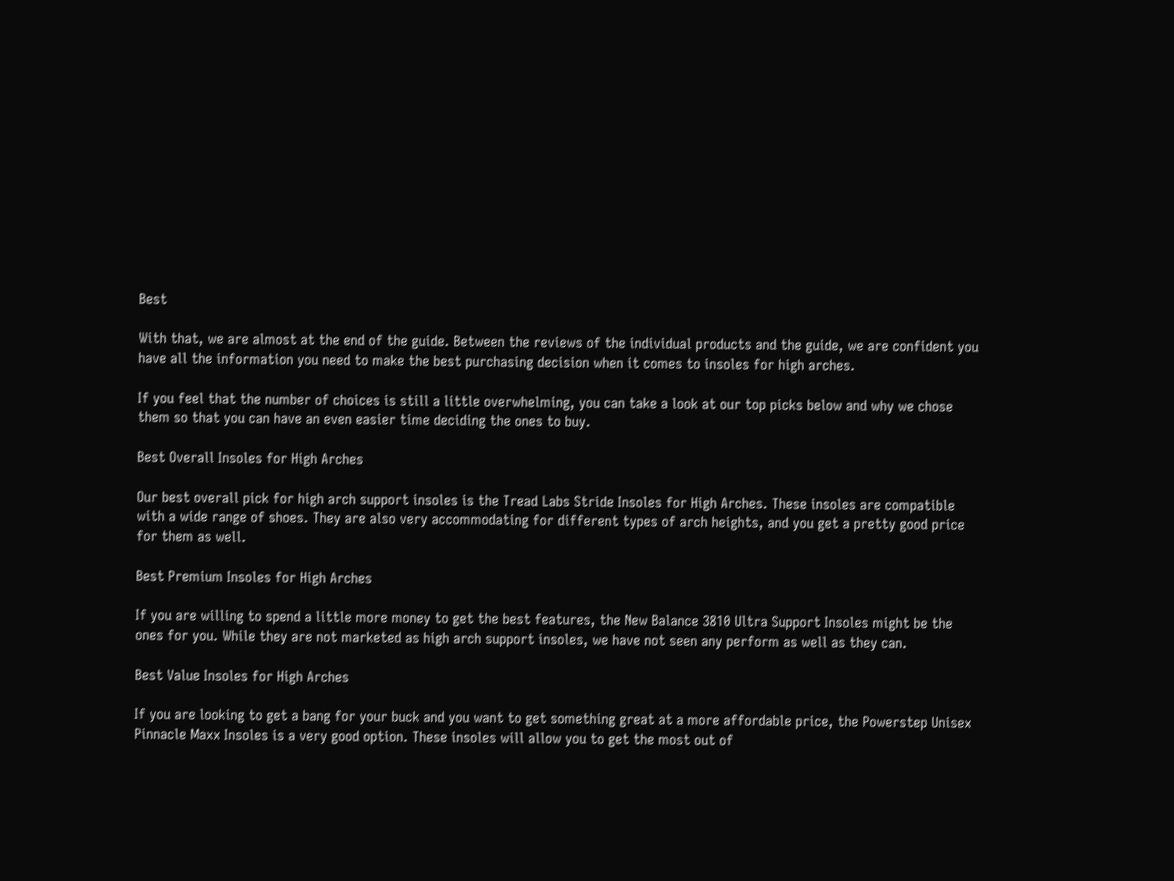Best

With that, we are almost at the end of the guide. Between the reviews of the individual products and the guide, we are confident you have all the information you need to make the best purchasing decision when it comes to insoles for high arches.

If you feel that the number of choices is still a little overwhelming, you can take a look at our top picks below and why we chose them so that you can have an even easier time deciding the ones to buy.

Best Overall Insoles for High Arches

Our best overall pick for high arch support insoles is the Tread Labs Stride Insoles for High Arches. These insoles are compatible with a wide range of shoes. They are also very accommodating for different types of arch heights, and you get a pretty good price for them as well.

Best Premium Insoles for High Arches

If you are willing to spend a little more money to get the best features, the New Balance 3810 Ultra Support Insoles might be the ones for you. While they are not marketed as high arch support insoles, we have not seen any perform as well as they can.

Best Value Insoles for High Arches

If you are looking to get a bang for your buck and you want to get something great at a more affordable price, the Powerstep Unisex Pinnacle Maxx Insoles is a very good option. These insoles will allow you to get the most out of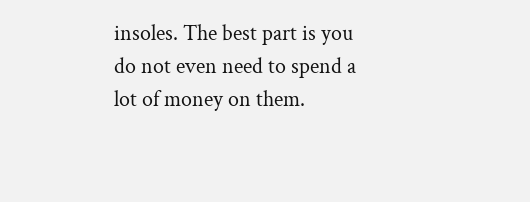insoles. The best part is you do not even need to spend a lot of money on them.